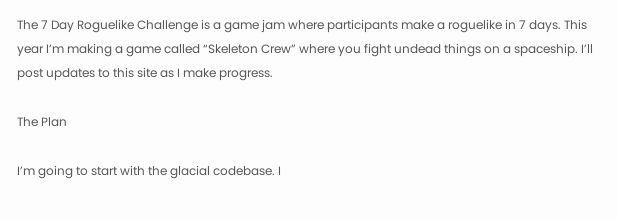The 7 Day Roguelike Challenge is a game jam where participants make a roguelike in 7 days. This year I’m making a game called “Skeleton Crew” where you fight undead things on a spaceship. I’ll post updates to this site as I make progress.

The Plan

I’m going to start with the glacial codebase. I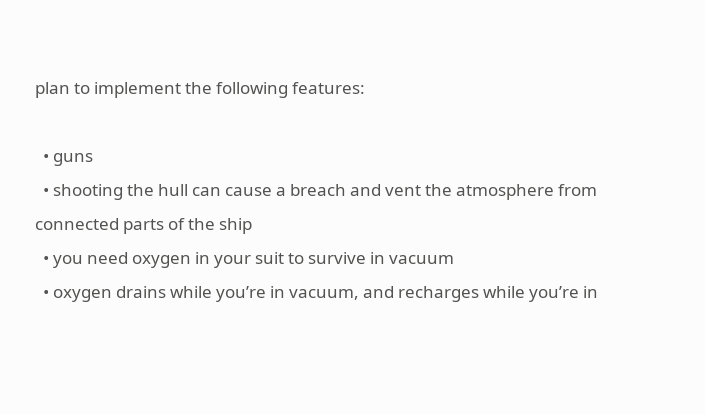plan to implement the following features:

  • guns
  • shooting the hull can cause a breach and vent the atmosphere from connected parts of the ship
  • you need oxygen in your suit to survive in vacuum
  • oxygen drains while you’re in vacuum, and recharges while you’re in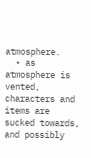atmosphere.
  • as atmosphere is vented, characters and items are sucked towards, and possibly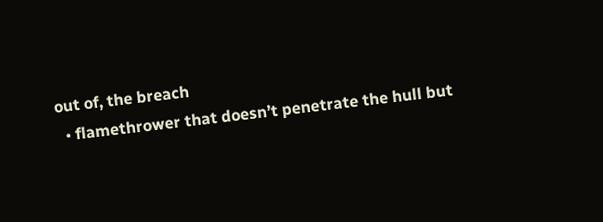out of, the breach
  • flamethrower that doesn’t penetrate the hull but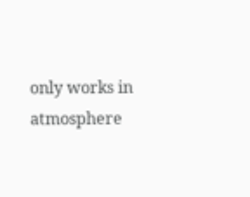only works in atmosphere